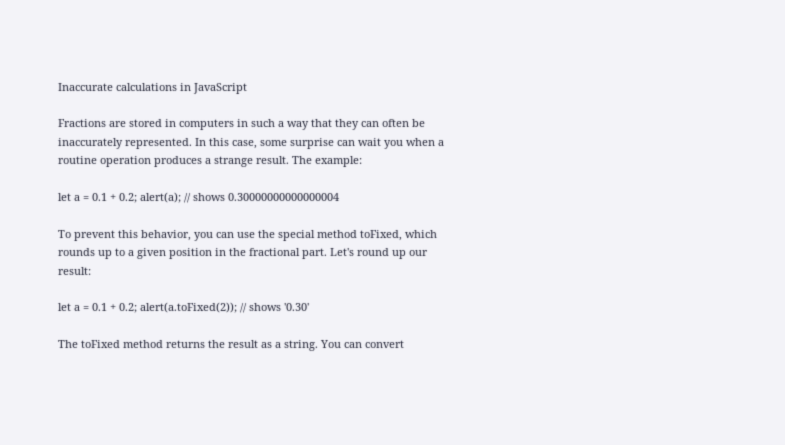Inaccurate calculations in JavaScript

Fractions are stored in computers in such a way that they can often be inaccurately represented. In this case, some surprise can wait you when a routine operation produces a strange result. The example:

let a = 0.1 + 0.2; alert(a); // shows 0.30000000000000004

To prevent this behavior, you can use the special method toFixed, which rounds up to a given position in the fractional part. Let's round up our result:

let a = 0.1 + 0.2; alert(a.toFixed(2)); // shows '0.30'

The toFixed method returns the result as a string. You can convert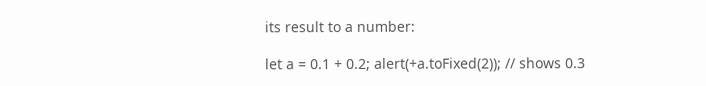its result to a number:

let a = 0.1 + 0.2; alert(+a.toFixed(2)); // shows 0.3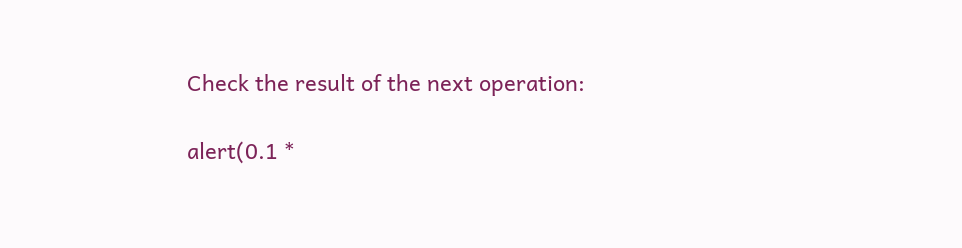Check the result of the next operation:

alert(0.1 *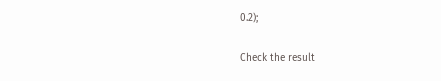0.2);

Check the result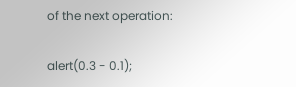of the next operation:

alert(0.3 - 0.1);